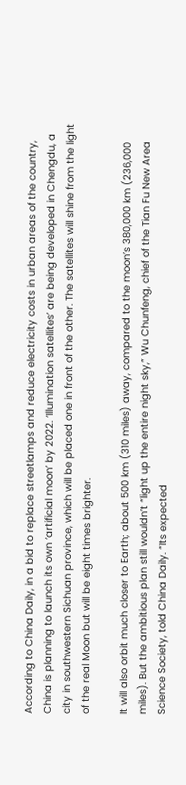According to China Daily, in a bid to replace streetlamps and reduce electricity costs in urban areas of the country, China is planning to launch its own ‘artificial moon’ by 2022. ‘Illumination satellites’ are being developed in Chengdu, a city in southwestern Sichuan province, which will be placed one in front of the other. The satellites will shine from the light of the real Moon but will be eight times brighter.

It will also orbit much closer to Earth; about 500 km (310 miles) away, compared to the moon’s 380,000 km (236,000 miles). But the ambitious plan still wouldn’t “light up the entire night sky,” Wu Chunfeng, chief of the Tian Fu New Area Science Society, told China Daily. “Its expected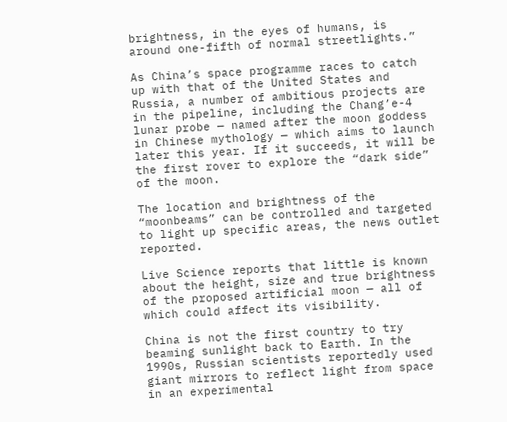brightness, in the eyes of humans, is around one-fifth of normal streetlights.”

As China’s space programme races to catch up with that of the United States and Russia, a number of ambitious projects are in the pipeline, including the Chang’e-4 lunar probe — named after the moon goddess in Chinese mythology — which aims to launch later this year. If it succeeds, it will be the first rover to explore the “dark side” of the moon.

The location and brightness of the “moonbeams” can be controlled and targeted to light up specific areas, the news outlet reported.

Live Science reports that little is known about the height, size and true brightness of the proposed artificial moon — all of which could affect its visibility.

China is not the first country to try beaming sunlight back to Earth. In the 1990s, Russian scientists reportedly used giant mirrors to reflect light from space in an experimental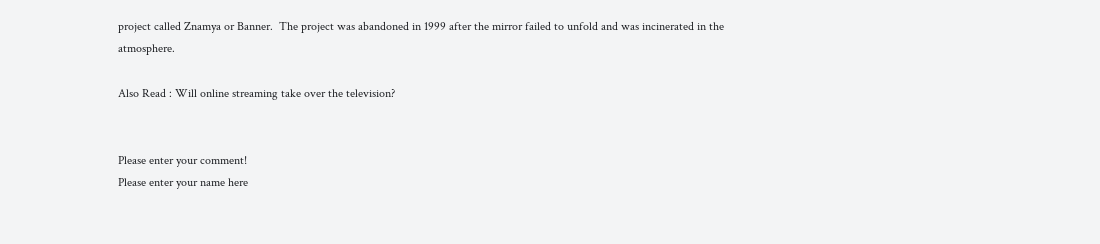project called Znamya or Banner.  The project was abandoned in 1999 after the mirror failed to unfold and was incinerated in the atmosphere.

Also Read : Will online streaming take over the television?


Please enter your comment!
Please enter your name here